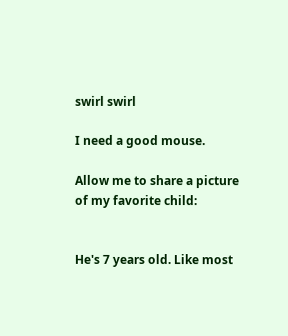swirl swirl

I need a good mouse.

Allow me to share a picture of my favorite child:


He's 7 years old. Like most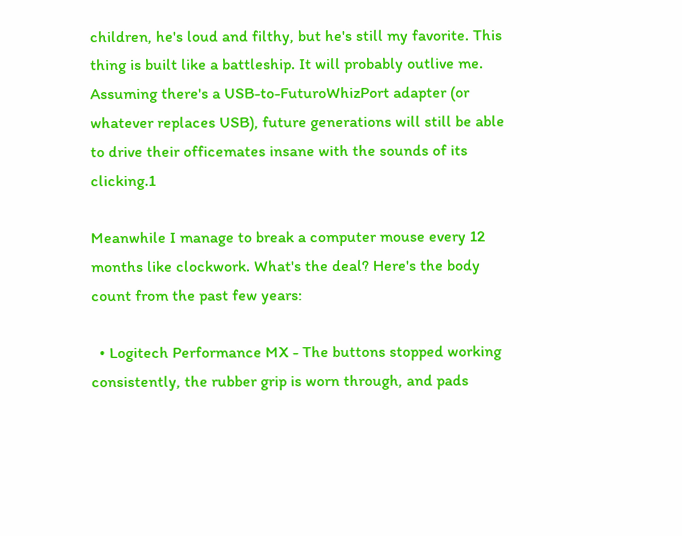children, he's loud and filthy, but he's still my favorite. This thing is built like a battleship. It will probably outlive me. Assuming there's a USB-to-FuturoWhizPort adapter (or whatever replaces USB), future generations will still be able to drive their officemates insane with the sounds of its clicking.1

Meanwhile I manage to break a computer mouse every 12 months like clockwork. What's the deal? Here's the body count from the past few years:

  • Logitech Performance MX - The buttons stopped working consistently, the rubber grip is worn through, and pads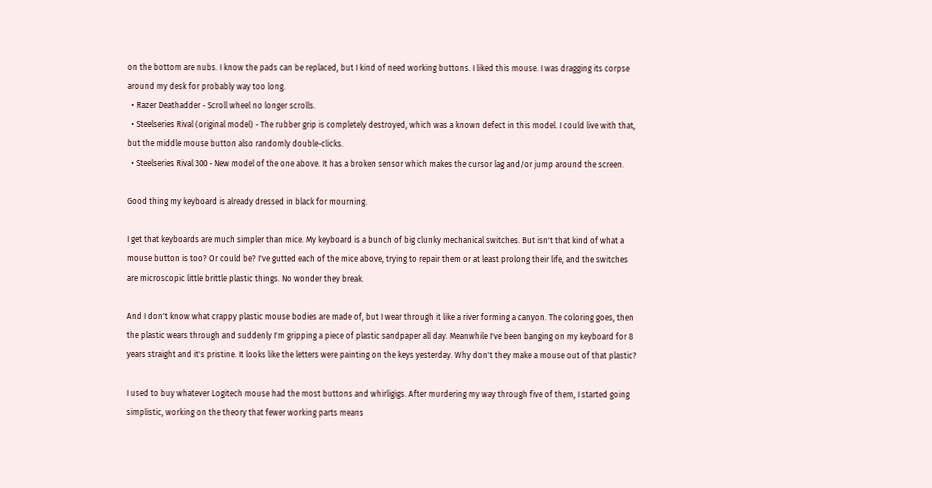on the bottom are nubs. I know the pads can be replaced, but I kind of need working buttons. I liked this mouse. I was dragging its corpse around my desk for probably way too long.
  • Razer Deathadder - Scroll wheel no longer scrolls.
  • Steelseries Rival (original model) - The rubber grip is completely destroyed, which was a known defect in this model. I could live with that, but the middle mouse button also randomly double-clicks.
  • Steelseries Rival 300 - New model of the one above. It has a broken sensor which makes the cursor lag and/or jump around the screen.

Good thing my keyboard is already dressed in black for mourning.

I get that keyboards are much simpler than mice. My keyboard is a bunch of big clunky mechanical switches. But isn't that kind of what a mouse button is too? Or could be? I've gutted each of the mice above, trying to repair them or at least prolong their life, and the switches are microscopic little brittle plastic things. No wonder they break.

And I don't know what crappy plastic mouse bodies are made of, but I wear through it like a river forming a canyon. The coloring goes, then the plastic wears through and suddenly I'm gripping a piece of plastic sandpaper all day. Meanwhile I've been banging on my keyboard for 8 years straight and it's pristine. It looks like the letters were painting on the keys yesterday. Why don't they make a mouse out of that plastic?

I used to buy whatever Logitech mouse had the most buttons and whirligigs. After murdering my way through five of them, I started going simplistic, working on the theory that fewer working parts means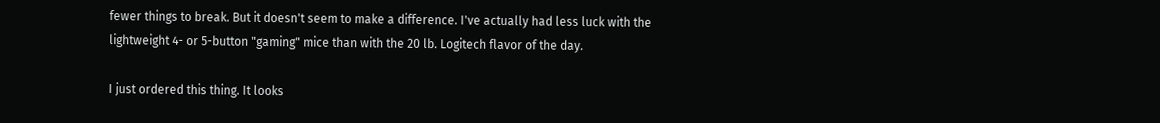fewer things to break. But it doesn't seem to make a difference. I've actually had less luck with the lightweight 4- or 5-button "gaming" mice than with the 20 lb. Logitech flavor of the day.

I just ordered this thing. It looks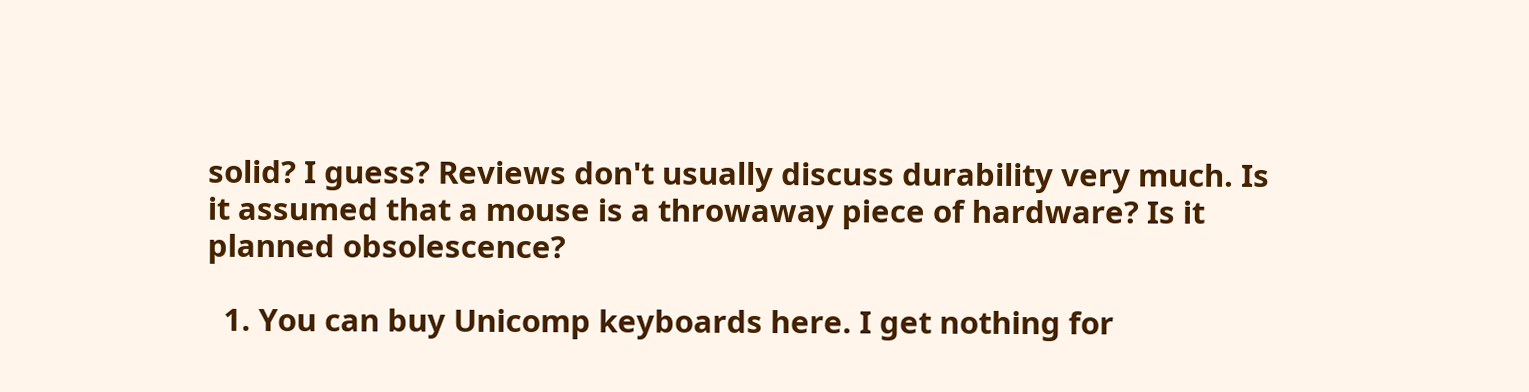solid? I guess? Reviews don't usually discuss durability very much. Is it assumed that a mouse is a throwaway piece of hardware? Is it planned obsolescence?

  1. You can buy Unicomp keyboards here. I get nothing for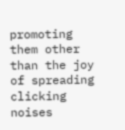promoting them other than the joy of spreading clicking noises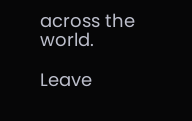across the world.

Leave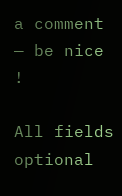a comment — be nice !

All fields optional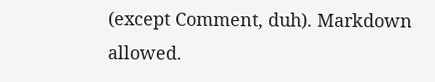(except Comment, duh). Markdown allowed.